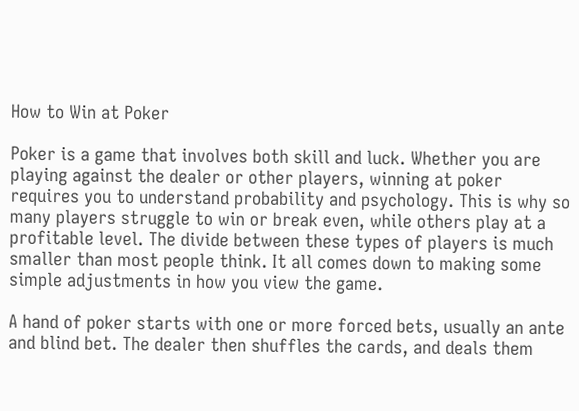How to Win at Poker

Poker is a game that involves both skill and luck. Whether you are playing against the dealer or other players, winning at poker requires you to understand probability and psychology. This is why so many players struggle to win or break even, while others play at a profitable level. The divide between these types of players is much smaller than most people think. It all comes down to making some simple adjustments in how you view the game.

A hand of poker starts with one or more forced bets, usually an ante and blind bet. The dealer then shuffles the cards, and deals them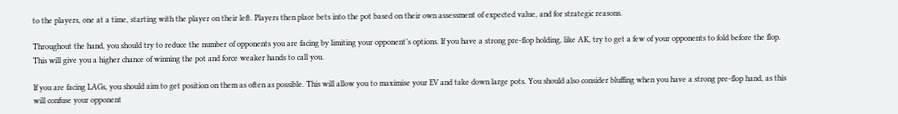to the players, one at a time, starting with the player on their left. Players then place bets into the pot based on their own assessment of expected value, and for strategic reasons.

Throughout the hand, you should try to reduce the number of opponents you are facing by limiting your opponent’s options. If you have a strong pre-flop holding, like AK, try to get a few of your opponents to fold before the flop. This will give you a higher chance of winning the pot and force weaker hands to call you.

If you are facing LAGs, you should aim to get position on them as often as possible. This will allow you to maximise your EV and take down large pots. You should also consider bluffing when you have a strong pre-flop hand, as this will confuse your opponent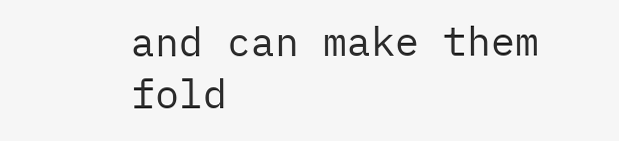and can make them fold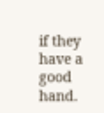if they have a good hand.